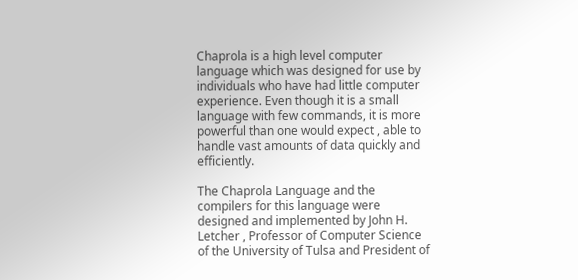Chaprola is a high level computer language which was designed for use by individuals who have had little computer experience. Even though it is a small language with few commands, it is more powerful than one would expect , able to handle vast amounts of data quickly and efficiently.

The Chaprola Language and the compilers for this language were designed and implemented by John H. Letcher , Professor of Computer Science of the University of Tulsa and President of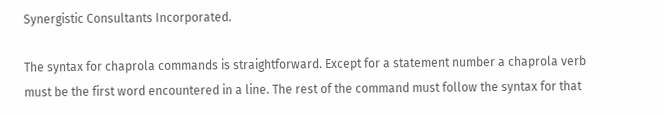Synergistic Consultants Incorporated.

The syntax for chaprola commands is straightforward. Except for a statement number a chaprola verb must be the first word encountered in a line. The rest of the command must follow the syntax for that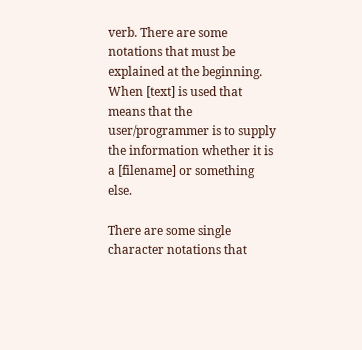verb. There are some notations that must be explained at the beginning. When [text] is used that means that the user/programmer is to supply the information whether it is a [filename] or something else.

There are some single character notations that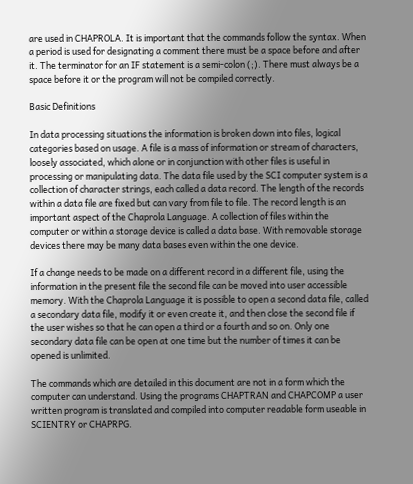are used in CHAPROLA. It is important that the commands follow the syntax. When a period is used for designating a comment there must be a space before and after it. The terminator for an IF statement is a semi-colon (;). There must always be a space before it or the program will not be compiled correctly.

Basic Definitions

In data processing situations the information is broken down into files, logical categories based on usage. A file is a mass of information or stream of characters, loosely associated, which alone or in conjunction with other files is useful in processing or manipulating data. The data file used by the SCI computer system is a collection of character strings, each called a data record. The length of the records within a data file are fixed but can vary from file to file. The record length is an important aspect of the Chaprola Language. A collection of files within the computer or within a storage device is called a data base. With removable storage devices there may be many data bases even within the one device.

If a change needs to be made on a different record in a different file, using the information in the present file the second file can be moved into user accessible memory. With the Chaprola Language it is possible to open a second data file, called a secondary data file, modify it or even create it, and then close the second file if the user wishes so that he can open a third or a fourth and so on. Only one secondary data file can be open at one time but the number of times it can be opened is unlimited.

The commands which are detailed in this document are not in a form which the computer can understand. Using the programs CHAPTRAN and CHAPCOMP a user written program is translated and compiled into computer readable form useable in SCIENTRY or CHAPRPG.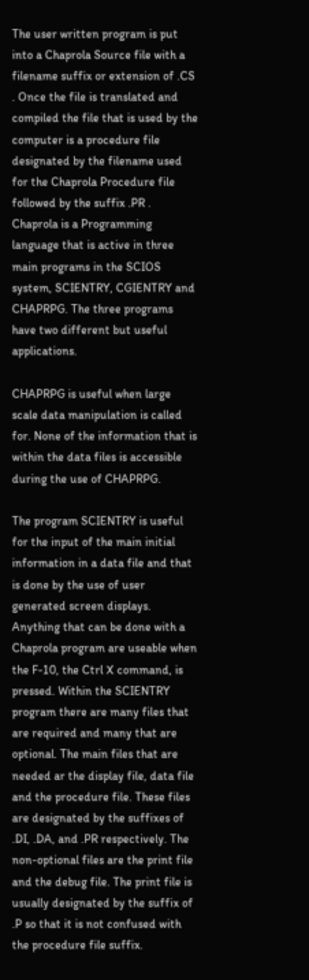The user written program is put into a Chaprola Source file with a filename suffix or extension of .CS . Once the file is translated and compiled the file that is used by the computer is a procedure file designated by the filename used for the Chaprola Procedure file followed by the suffix .PR . Chaprola is a Programming language that is active in three main programs in the SCIOS system, SCIENTRY, CGIENTRY and CHAPRPG. The three programs have two different but useful applications.

CHAPRPG is useful when large scale data manipulation is called for. None of the information that is within the data files is accessible during the use of CHAPRPG.

The program SCIENTRY is useful for the input of the main initial information in a data file and that is done by the use of user generated screen displays. Anything that can be done with a Chaprola program are useable when the F-10, the Ctrl X command, is pressed. Within the SCIENTRY program there are many files that are required and many that are optional. The main files that are needed ar the display file, data file and the procedure file. These files are designated by the suffixes of .DI, .DA, and .PR respectively. The non-optional files are the print file and the debug file. The print file is usually designated by the suffix of .P so that it is not confused with the procedure file suffix.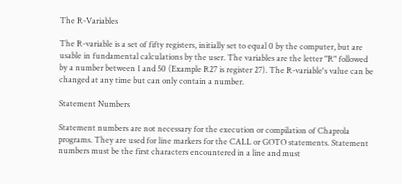The R-Variables

The R-variable is a set of fifty registers, initially set to equal 0 by the computer, but are usable in fundamental calculations by the user. The variables are the letter "R" followed by a number between 1 and 50 (Example R27 is register 27). The R-variable's value can be changed at any time but can only contain a number.

Statement Numbers

Statement numbers are not necessary for the execution or compilation of Chaprola programs. They are used for line markers for the CALL or GOTO statements. Statement numbers must be the first characters encountered in a line and must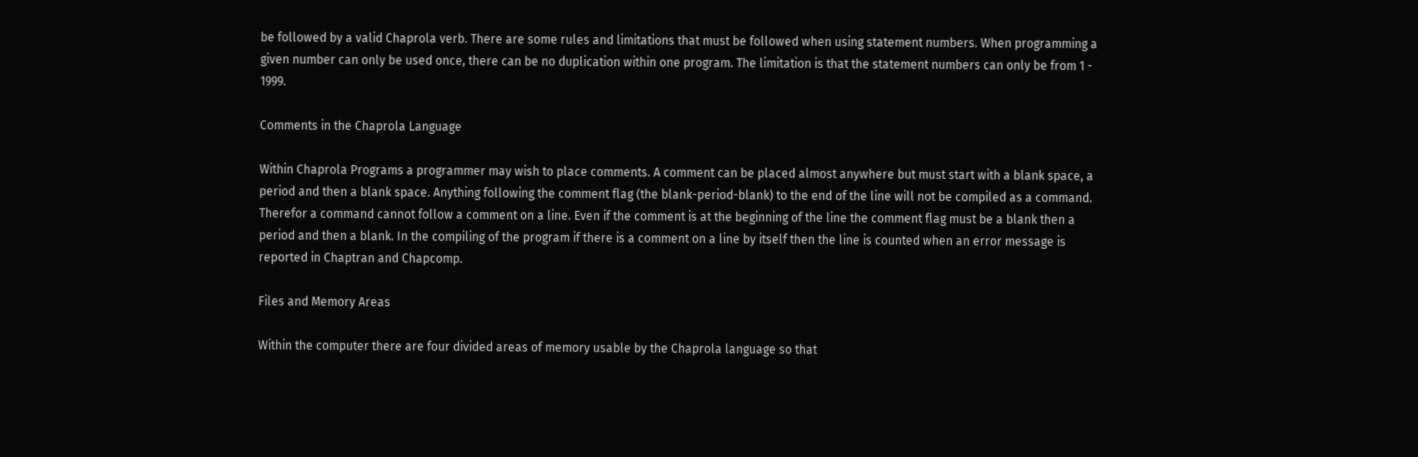be followed by a valid Chaprola verb. There are some rules and limitations that must be followed when using statement numbers. When programming a given number can only be used once, there can be no duplication within one program. The limitation is that the statement numbers can only be from 1 - 1999.

Comments in the Chaprola Language

Within Chaprola Programs a programmer may wish to place comments. A comment can be placed almost anywhere but must start with a blank space, a period and then a blank space. Anything following the comment flag (the blank-period-blank) to the end of the line will not be compiled as a command. Therefor a command cannot follow a comment on a line. Even if the comment is at the beginning of the line the comment flag must be a blank then a period and then a blank. In the compiling of the program if there is a comment on a line by itself then the line is counted when an error message is reported in Chaptran and Chapcomp.

Files and Memory Areas

Within the computer there are four divided areas of memory usable by the Chaprola language so that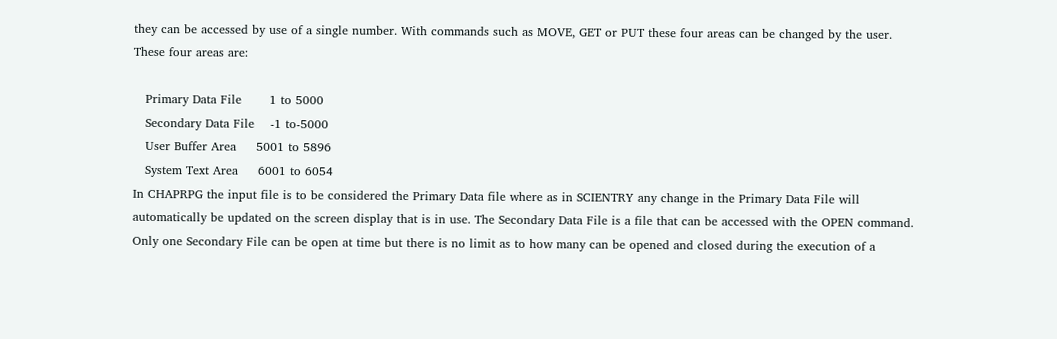they can be accessed by use of a single number. With commands such as MOVE, GET or PUT these four areas can be changed by the user. These four areas are:

   Primary Data File       1 to 5000
   Secondary Data File    -1 to-5000
   User Buffer Area     5001 to 5896
   System Text Area     6001 to 6054
In CHAPRPG the input file is to be considered the Primary Data file where as in SCIENTRY any change in the Primary Data File will automatically be updated on the screen display that is in use. The Secondary Data File is a file that can be accessed with the OPEN command. Only one Secondary File can be open at time but there is no limit as to how many can be opened and closed during the execution of a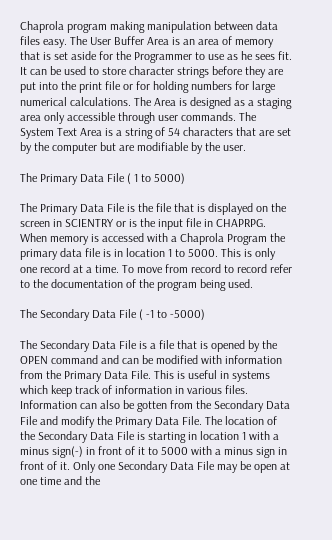Chaprola program making manipulation between data files easy. The User Buffer Area is an area of memory that is set aside for the Programmer to use as he sees fit. It can be used to store character strings before they are put into the print file or for holding numbers for large numerical calculations. The Area is designed as a staging area only accessible through user commands. The System Text Area is a string of 54 characters that are set by the computer but are modifiable by the user.

The Primary Data File ( 1 to 5000)

The Primary Data File is the file that is displayed on the screen in SCIENTRY or is the input file in CHAPRPG. When memory is accessed with a Chaprola Program the primary data file is in location 1 to 5000. This is only one record at a time. To move from record to record refer to the documentation of the program being used.

The Secondary Data File ( -1 to -5000)

The Secondary Data File is a file that is opened by the OPEN command and can be modified with information from the Primary Data File. This is useful in systems which keep track of information in various files. Information can also be gotten from the Secondary Data File and modify the Primary Data File. The location of the Secondary Data File is starting in location 1 with a minus sign(-) in front of it to 5000 with a minus sign in front of it. Only one Secondary Data File may be open at one time and the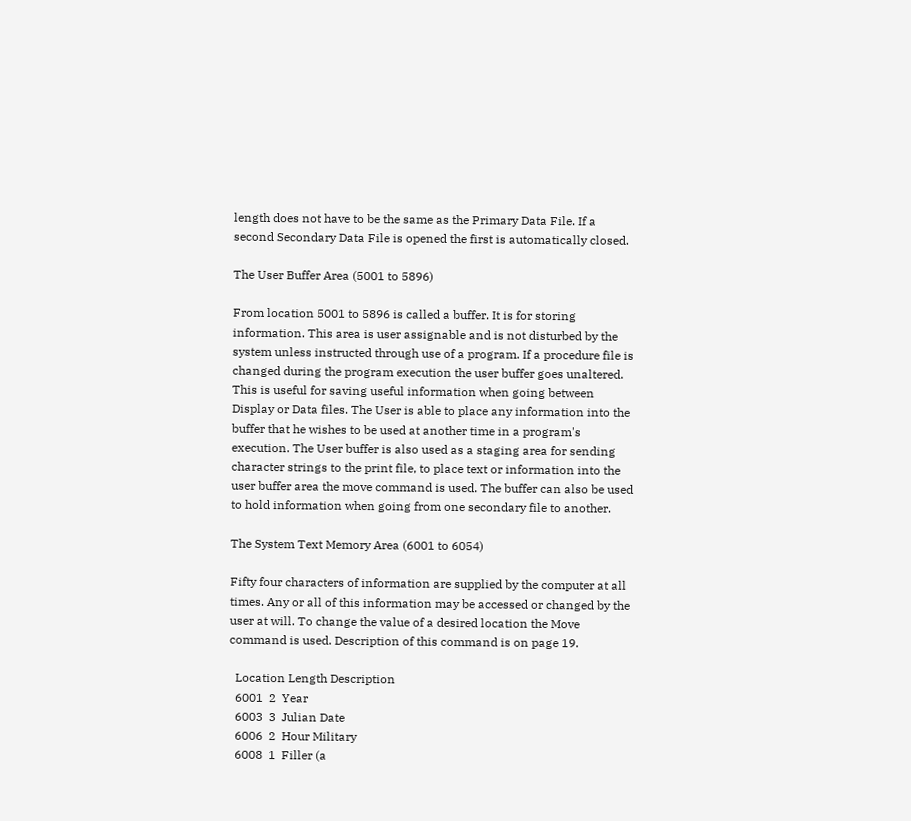length does not have to be the same as the Primary Data File. If a second Secondary Data File is opened the first is automatically closed.

The User Buffer Area (5001 to 5896)

From location 5001 to 5896 is called a buffer. It is for storing information. This area is user assignable and is not disturbed by the system unless instructed through use of a program. If a procedure file is changed during the program execution the user buffer goes unaltered. This is useful for saving useful information when going between Display or Data files. The User is able to place any information into the buffer that he wishes to be used at another time in a program's execution. The User buffer is also used as a staging area for sending character strings to the print file, to place text or information into the user buffer area the move command is used. The buffer can also be used to hold information when going from one secondary file to another.

The System Text Memory Area (6001 to 6054)

Fifty four characters of information are supplied by the computer at all times. Any or all of this information may be accessed or changed by the user at will. To change the value of a desired location the Move command is used. Description of this command is on page 19.

  Location Length Description
  6001  2  Year
  6003  3  Julian Date
  6006  2  Hour Military
  6008  1  Filler (a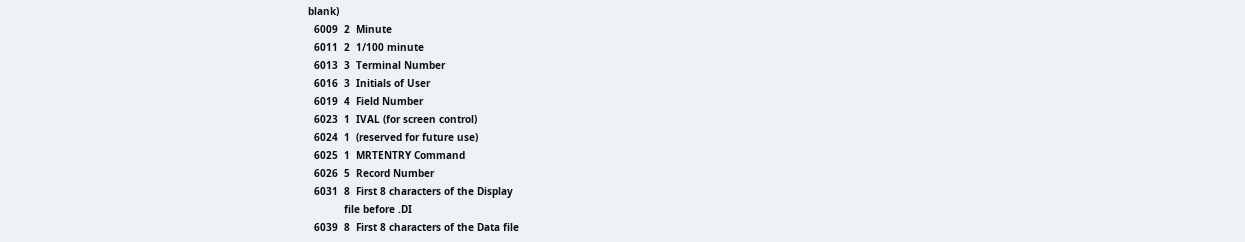blank)
  6009  2  Minute
  6011  2  1/100 minute
  6013  3  Terminal Number
  6016  3  Initials of User
  6019  4  Field Number
  6023  1  IVAL (for screen control)
  6024  1  (reserved for future use)
  6025  1  MRTENTRY Command
  6026  5  Record Number
  6031  8  First 8 characters of the Display
            file before .DI
  6039  8  First 8 characters of the Data file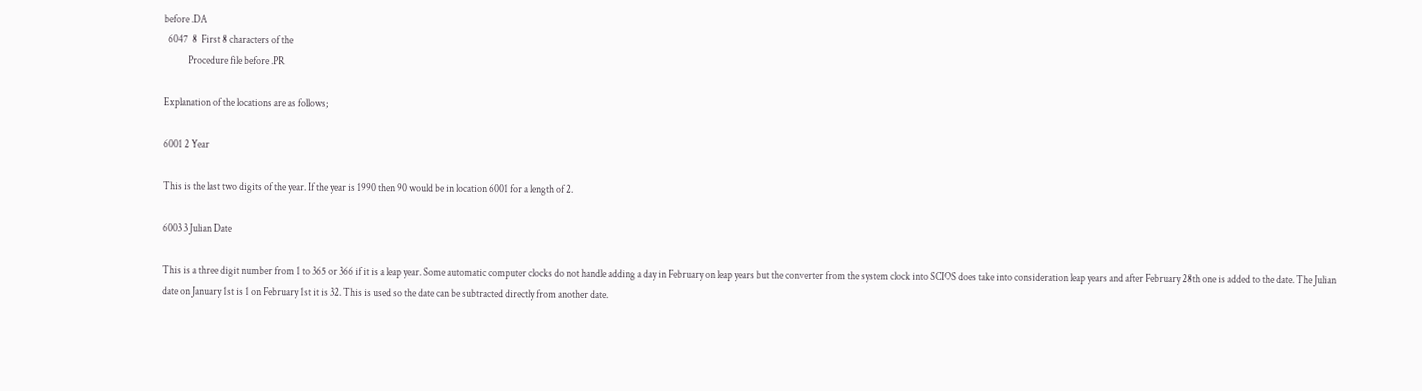before .DA
  6047  8  First 8 characters of the
            Procedure file before .PR

Explanation of the locations are as follows;

6001 2 Year

This is the last two digits of the year. If the year is 1990 then 90 would be in location 6001 for a length of 2.

6003 3 Julian Date

This is a three digit number from 1 to 365 or 366 if it is a leap year. Some automatic computer clocks do not handle adding a day in February on leap years but the converter from the system clock into SCIOS does take into consideration leap years and after February 28th one is added to the date. The Julian date on January 1st is 1 on February 1st it is 32. This is used so the date can be subtracted directly from another date.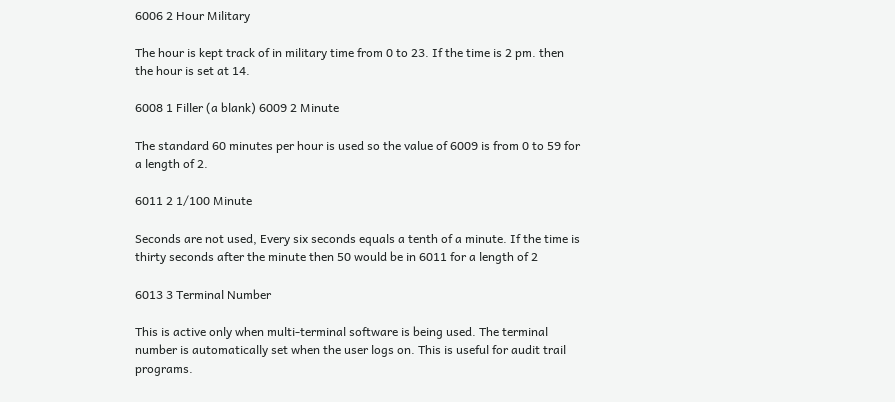6006 2 Hour Military

The hour is kept track of in military time from 0 to 23. If the time is 2 pm. then the hour is set at 14.

6008 1 Filler (a blank) 6009 2 Minute

The standard 60 minutes per hour is used so the value of 6009 is from 0 to 59 for a length of 2.

6011 2 1/100 Minute

Seconds are not used, Every six seconds equals a tenth of a minute. If the time is thirty seconds after the minute then 50 would be in 6011 for a length of 2

6013 3 Terminal Number

This is active only when multi-terminal software is being used. The terminal number is automatically set when the user logs on. This is useful for audit trail programs.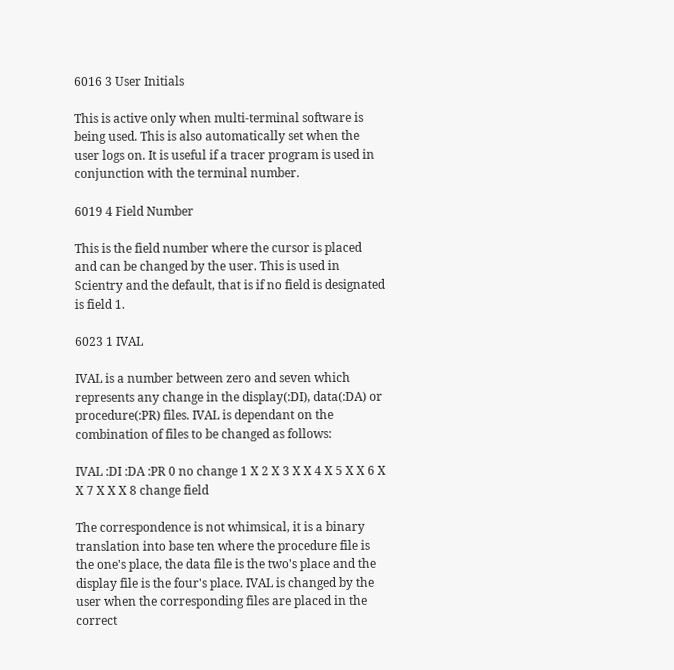6016 3 User Initials

This is active only when multi-terminal software is being used. This is also automatically set when the user logs on. It is useful if a tracer program is used in conjunction with the terminal number.

6019 4 Field Number

This is the field number where the cursor is placed and can be changed by the user. This is used in Scientry and the default, that is if no field is designated is field 1.

6023 1 IVAL

IVAL is a number between zero and seven which represents any change in the display(:DI), data(:DA) or procedure(:PR) files. IVAL is dependant on the combination of files to be changed as follows:

IVAL :DI :DA :PR 0 no change 1 X 2 X 3 X X 4 X 5 X X 6 X X 7 X X X 8 change field

The correspondence is not whimsical, it is a binary translation into base ten where the procedure file is the one's place, the data file is the two's place and the display file is the four's place. IVAL is changed by the user when the corresponding files are placed in the correct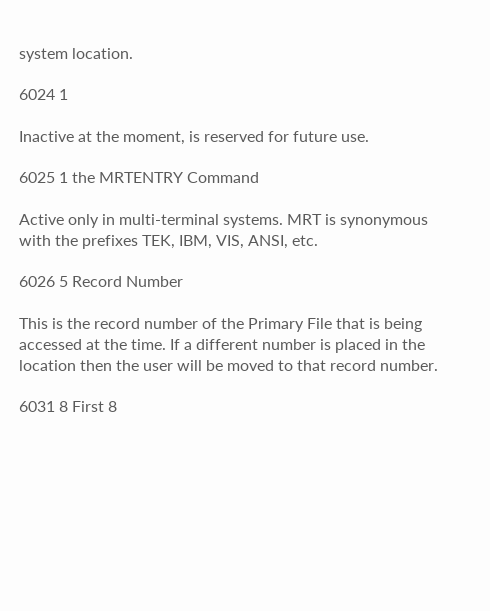system location.

6024 1

Inactive at the moment, is reserved for future use.

6025 1 the MRTENTRY Command

Active only in multi-terminal systems. MRT is synonymous with the prefixes TEK, IBM, VIS, ANSI, etc.

6026 5 Record Number

This is the record number of the Primary File that is being accessed at the time. If a different number is placed in the location then the user will be moved to that record number.

6031 8 First 8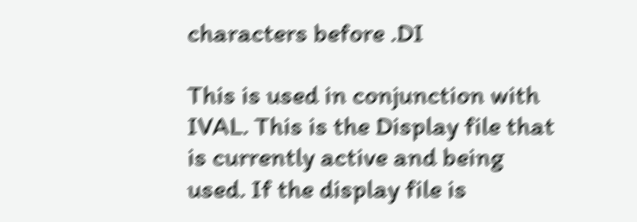characters before .DI

This is used in conjunction with IVAL. This is the Display file that is currently active and being used. If the display file is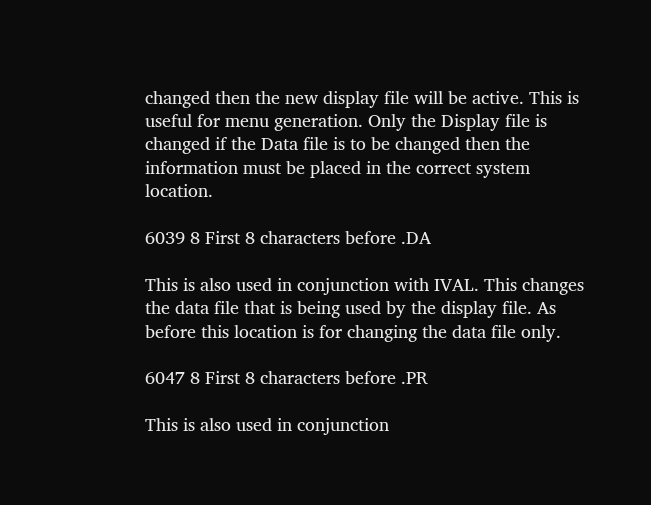changed then the new display file will be active. This is useful for menu generation. Only the Display file is changed if the Data file is to be changed then the information must be placed in the correct system location.

6039 8 First 8 characters before .DA

This is also used in conjunction with IVAL. This changes the data file that is being used by the display file. As before this location is for changing the data file only.

6047 8 First 8 characters before .PR

This is also used in conjunction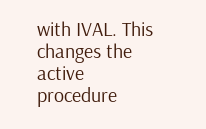with IVAL. This changes the active procedure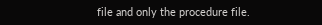file and only the procedure file.